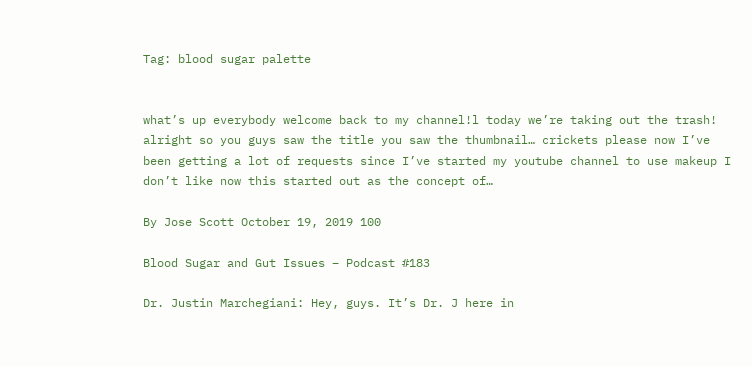Tag: blood sugar palette


what’s up everybody welcome back to my channel!l today we’re taking out the trash! alright so you guys saw the title you saw the thumbnail… crickets please now I’ve been getting a lot of requests since I’ve started my youtube channel to use makeup I don’t like now this started out as the concept of…

By Jose Scott October 19, 2019 100

Blood Sugar and Gut Issues – Podcast #183

Dr. Justin Marchegiani: Hey, guys. It’s Dr. J here in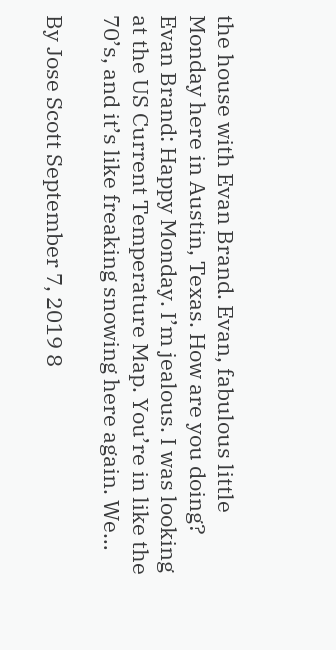the house with Evan Brand. Evan, fabulous little Monday here in Austin, Texas. How are you doing? Evan Brand: Happy Monday. I’m jealous. I was looking at the US Current Temperature Map. You’re in like the 70’s, and it’s like freaking snowing here again. We…

By Jose Scott September 7, 2019 8